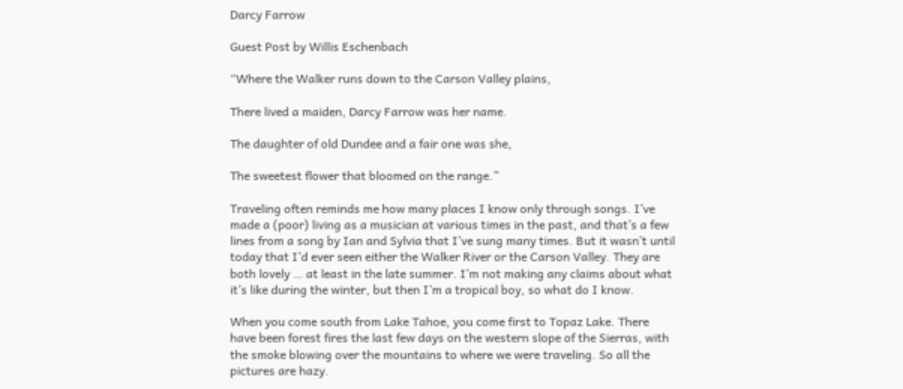Darcy Farrow

Guest Post by Willis Eschenbach

“Where the Walker runs down to the Carson Valley plains,

There lived a maiden, Darcy Farrow was her name.

The daughter of old Dundee and a fair one was she,

The sweetest flower that bloomed on the range.”

Traveling often reminds me how many places I know only through songs. I’ve made a (poor) living as a musician at various times in the past, and that’s a few lines from a song by Ian and Sylvia that I’ve sung many times. But it wasn’t until today that I’d ever seen either the Walker River or the Carson Valley. They are both lovely … at least in the late summer. I’m not making any claims about what it’s like during the winter, but then I’m a tropical boy, so what do I know.

When you come south from Lake Tahoe, you come first to Topaz Lake. There have been forest fires the last few days on the western slope of the Sierras, with the smoke blowing over the mountains to where we were traveling. So all the pictures are hazy.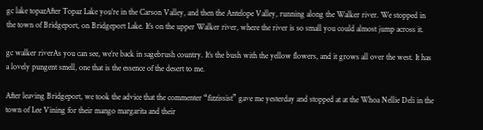gc lake topazAfter Topaz Lake you’re in the Carson Valley, and then the Antelope Valley, running along the Walker river. We stopped in the town of Bridgeport, on Bridgeport Lake. It’s on the upper Walker river, where the river is so small you could almost jump across it.

gc walker riverAs you can see, we’re back in sagebrush country. It’s the bush with the yellow flowers, and it grows all over the west. It has a lovely pungent smell, one that is the essence of the desert to me.

After leaving Bridgeport, we took the advice that the commenter “fizzissist” gave me yesterday and stopped at at the Whoa Nellie Deli in the town of Lee Vining for their mango margarita and their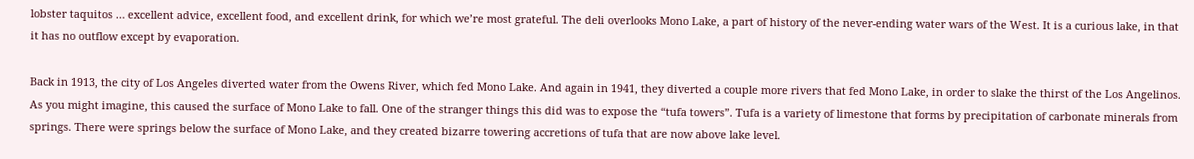lobster taquitos … excellent advice, excellent food, and excellent drink, for which we’re most grateful. The deli overlooks Mono Lake, a part of history of the never-ending water wars of the West. It is a curious lake, in that it has no outflow except by evaporation.

Back in 1913, the city of Los Angeles diverted water from the Owens River, which fed Mono Lake. And again in 1941, they diverted a couple more rivers that fed Mono Lake, in order to slake the thirst of the Los Angelinos. As you might imagine, this caused the surface of Mono Lake to fall. One of the stranger things this did was to expose the “tufa towers”. Tufa is a variety of limestone that forms by precipitation of carbonate minerals from springs. There were springs below the surface of Mono Lake, and they created bizarre towering accretions of tufa that are now above lake level.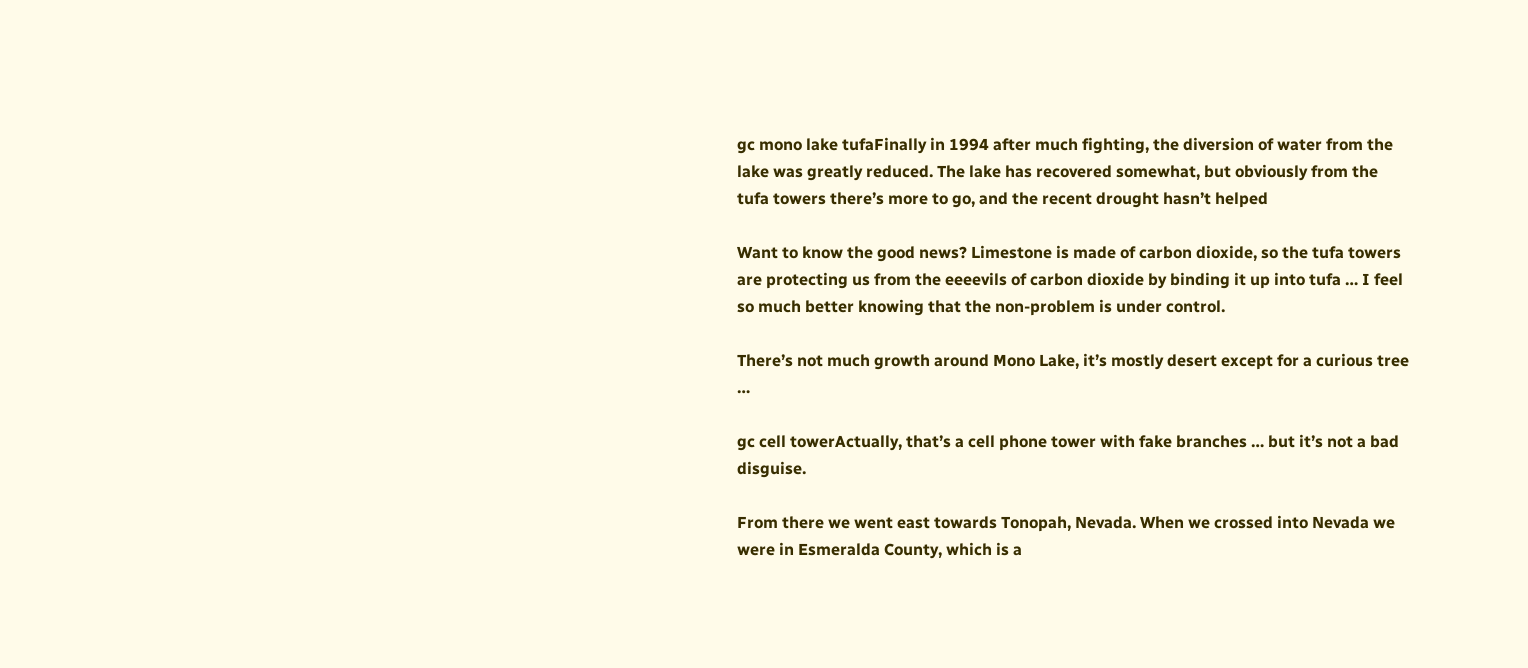gc mono lake tufaFinally in 1994 after much fighting, the diversion of water from the lake was greatly reduced. The lake has recovered somewhat, but obviously from the tufa towers there’s more to go, and the recent drought hasn’t helped

Want to know the good news? Limestone is made of carbon dioxide, so the tufa towers are protecting us from the eeeevils of carbon dioxide by binding it up into tufa … I feel so much better knowing that the non-problem is under control.

There’s not much growth around Mono Lake, it’s mostly desert except for a curious tree …

gc cell towerActually, that’s a cell phone tower with fake branches … but it’s not a bad disguise.

From there we went east towards Tonopah, Nevada. When we crossed into Nevada we were in Esmeralda County, which is a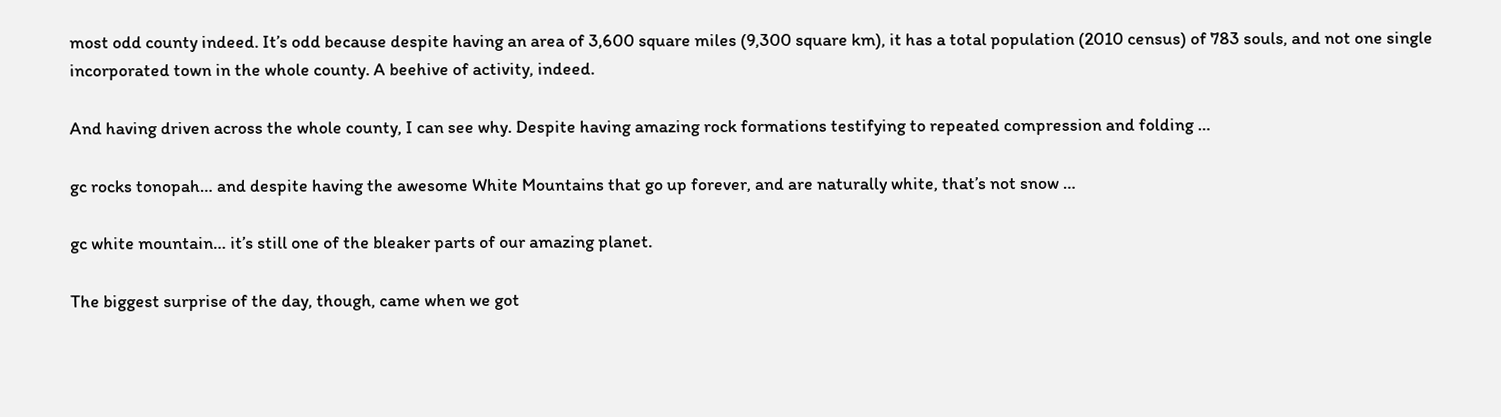most odd county indeed. It’s odd because despite having an area of 3,600 square miles (9,300 square km), it has a total population (2010 census) of 783 souls, and not one single incorporated town in the whole county. A beehive of activity, indeed.

And having driven across the whole county, I can see why. Despite having amazing rock formations testifying to repeated compression and folding …

gc rocks tonopah… and despite having the awesome White Mountains that go up forever, and are naturally white, that’s not snow …

gc white mountain… it’s still one of the bleaker parts of our amazing planet.

The biggest surprise of the day, though, came when we got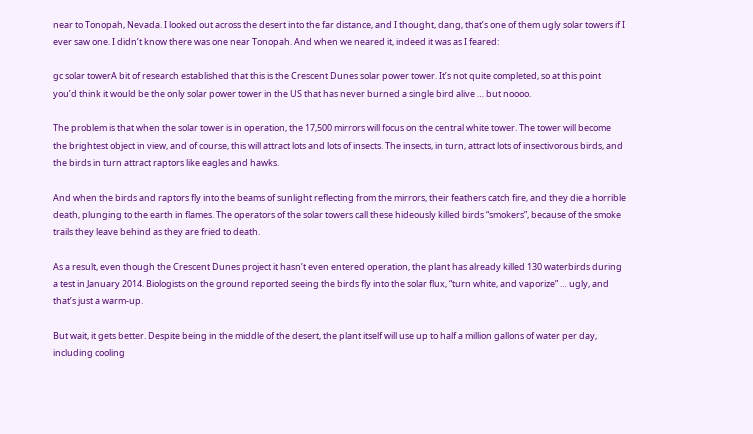near to Tonopah, Nevada. I looked out across the desert into the far distance, and I thought, dang, that’s one of them ugly solar towers if I ever saw one. I didn’t know there was one near Tonopah. And when we neared it, indeed it was as I feared:

gc solar towerA bit of research established that this is the Crescent Dunes solar power tower. It’s not quite completed, so at this point you’d think it would be the only solar power tower in the US that has never burned a single bird alive … but noooo.

The problem is that when the solar tower is in operation, the 17,500 mirrors will focus on the central white tower. The tower will become the brightest object in view, and of course, this will attract lots and lots of insects. The insects, in turn, attract lots of insectivorous birds, and the birds in turn attract raptors like eagles and hawks.

And when the birds and raptors fly into the beams of sunlight reflecting from the mirrors, their feathers catch fire, and they die a horrible death, plunging to the earth in flames. The operators of the solar towers call these hideously killed birds “smokers”, because of the smoke trails they leave behind as they are fried to death.

As a result, even though the Crescent Dunes project it hasn’t even entered operation, the plant has already killed 130 waterbirds during a test in January 2014. Biologists on the ground reported seeing the birds fly into the solar flux, “turn white, and vaporize” … ugly, and that’s just a warm-up.

But wait, it gets better. Despite being in the middle of the desert, the plant itself will use up to half a million gallons of water per day, including cooling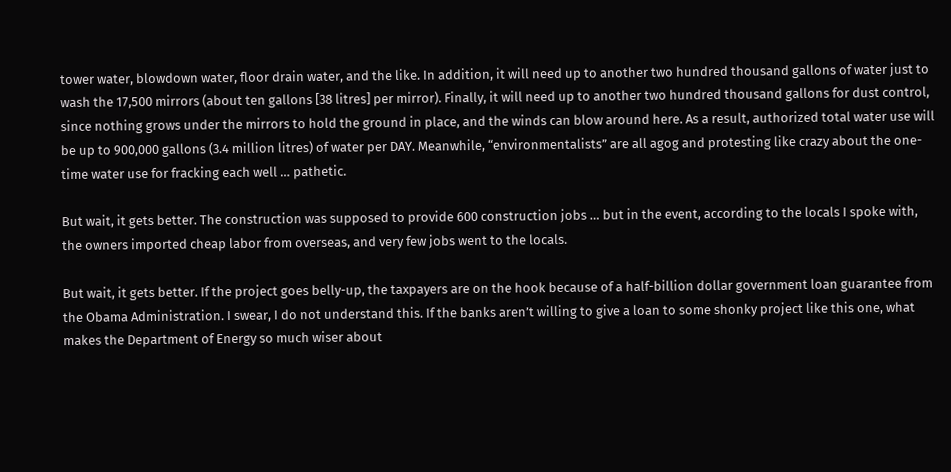tower water, blowdown water, floor drain water, and the like. In addition, it will need up to another two hundred thousand gallons of water just to wash the 17,500 mirrors (about ten gallons [38 litres] per mirror). Finally, it will need up to another two hundred thousand gallons for dust control, since nothing grows under the mirrors to hold the ground in place, and the winds can blow around here. As a result, authorized total water use will be up to 900,000 gallons (3.4 million litres) of water per DAY. Meanwhile, “environmentalists” are all agog and protesting like crazy about the one-time water use for fracking each well … pathetic.

But wait, it gets better. The construction was supposed to provide 600 construction jobs … but in the event, according to the locals I spoke with, the owners imported cheap labor from overseas, and very few jobs went to the locals.

But wait, it gets better. If the project goes belly-up, the taxpayers are on the hook because of a half-billion dollar government loan guarantee from the Obama Administration. I swear, I do not understand this. If the banks aren’t willing to give a loan to some shonky project like this one, what makes the Department of Energy so much wiser about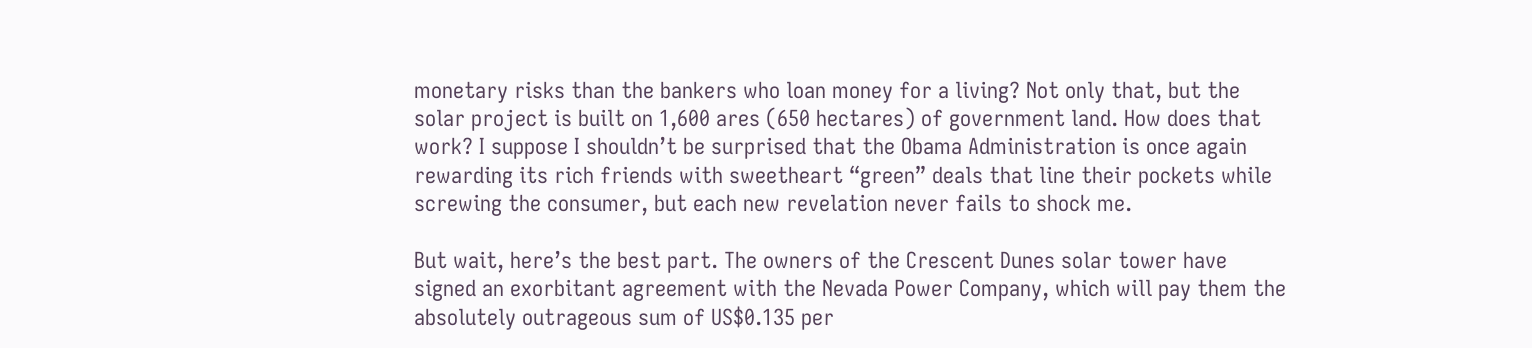monetary risks than the bankers who loan money for a living? Not only that, but the solar project is built on 1,600 ares (650 hectares) of government land. How does that work? I suppose I shouldn’t be surprised that the Obama Administration is once again rewarding its rich friends with sweetheart “green” deals that line their pockets while screwing the consumer, but each new revelation never fails to shock me.

But wait, here’s the best part. The owners of the Crescent Dunes solar tower have signed an exorbitant agreement with the Nevada Power Company, which will pay them the absolutely outrageous sum of US$0.135 per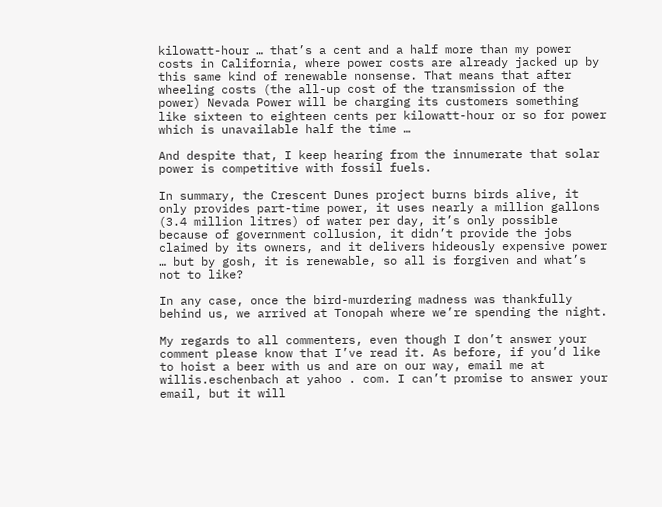kilowatt-hour … that’s a cent and a half more than my power costs in California, where power costs are already jacked up by this same kind of renewable nonsense. That means that after wheeling costs (the all-up cost of the transmission of the power) Nevada Power will be charging its customers something like sixteen to eighteen cents per kilowatt-hour or so for power which is unavailable half the time …

And despite that, I keep hearing from the innumerate that solar power is competitive with fossil fuels.

In summary, the Crescent Dunes project burns birds alive, it only provides part-time power, it uses nearly a million gallons (3.4 million litres) of water per day, it’s only possible because of government collusion, it didn’t provide the jobs claimed by its owners, and it delivers hideously expensive power … but by gosh, it is renewable, so all is forgiven and what’s not to like?

In any case, once the bird-murdering madness was thankfully behind us, we arrived at Tonopah where we’re spending the night.

My regards to all commenters, even though I don’t answer your comment please know that I’ve read it. As before, if you’d like to hoist a beer with us and are on our way, email me at willis.eschenbach at yahoo . com. I can’t promise to answer your email, but it will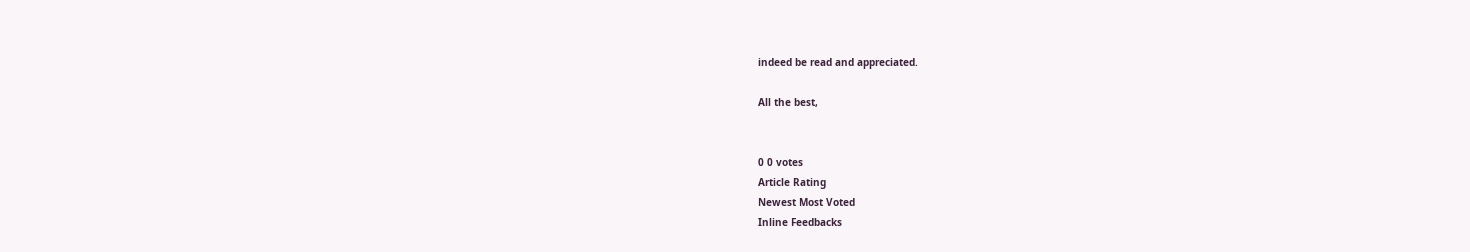indeed be read and appreciated.

All the best,


0 0 votes
Article Rating
Newest Most Voted
Inline Feedbacks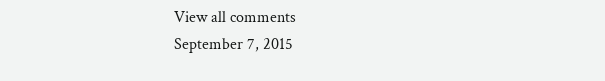View all comments
September 7, 2015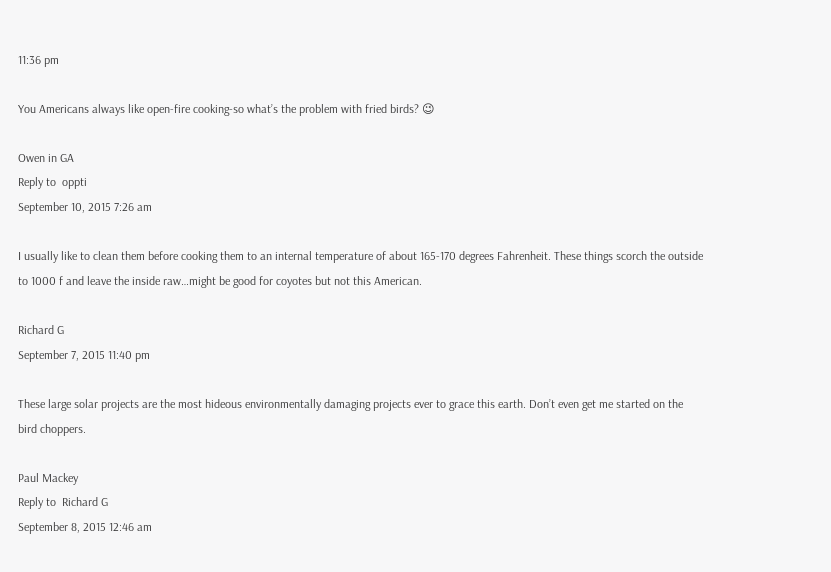11:36 pm

You Americans always like open-fire cooking-so what’s the problem with fried birds? 😉

Owen in GA
Reply to  oppti
September 10, 2015 7:26 am

I usually like to clean them before cooking them to an internal temperature of about 165-170 degrees Fahrenheit. These things scorch the outside to 1000 f and leave the inside raw…might be good for coyotes but not this American.

Richard G
September 7, 2015 11:40 pm

These large solar projects are the most hideous environmentally damaging projects ever to grace this earth. Don’t even get me started on the bird choppers.

Paul Mackey
Reply to  Richard G
September 8, 2015 12:46 am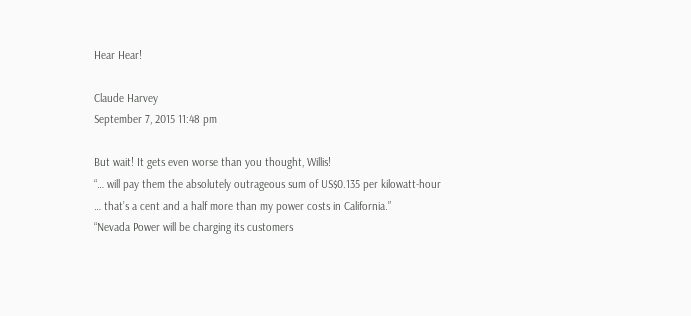Hear Hear!

Claude Harvey
September 7, 2015 11:48 pm

But wait! It gets even worse than you thought, Willis!
“… will pay them the absolutely outrageous sum of US$0.135 per kilowatt-hour … that’s a cent and a half more than my power costs in California.”
“Nevada Power will be charging its customers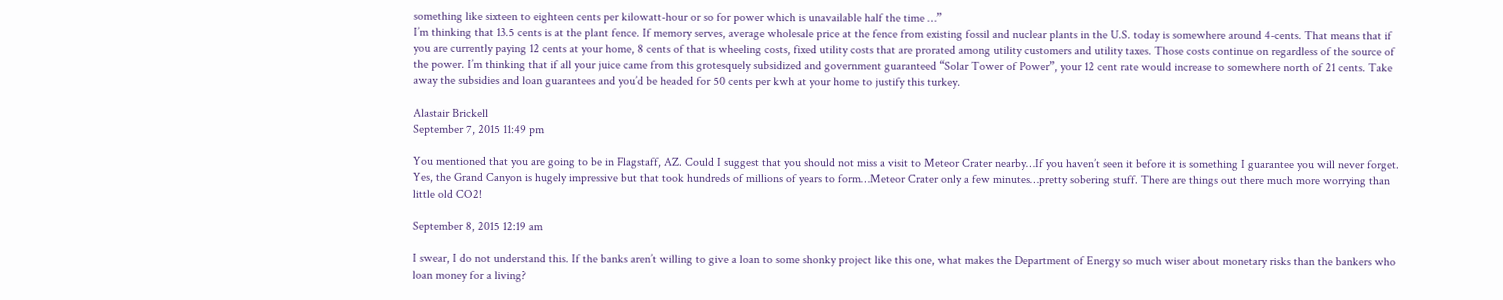something like sixteen to eighteen cents per kilowatt-hour or so for power which is unavailable half the time …”
I’m thinking that 13.5 cents is at the plant fence. If memory serves, average wholesale price at the fence from existing fossil and nuclear plants in the U.S. today is somewhere around 4-cents. That means that if you are currently paying 12 cents at your home, 8 cents of that is wheeling costs, fixed utility costs that are prorated among utility customers and utility taxes. Those costs continue on regardless of the source of the power. I’m thinking that if all your juice came from this grotesquely subsidized and government guaranteed “Solar Tower of Power”, your 12 cent rate would increase to somewhere north of 21 cents. Take away the subsidies and loan guarantees and you’d be headed for 50 cents per kwh at your home to justify this turkey.

Alastair Brickell
September 7, 2015 11:49 pm

You mentioned that you are going to be in Flagstaff, AZ. Could I suggest that you should not miss a visit to Meteor Crater nearby…If you haven’t seen it before it is something I guarantee you will never forget. Yes, the Grand Canyon is hugely impressive but that took hundreds of millions of years to form…Meteor Crater only a few minutes…pretty sobering stuff. There are things out there much more worrying than little old CO2!

September 8, 2015 12:19 am

I swear, I do not understand this. If the banks aren’t willing to give a loan to some shonky project like this one, what makes the Department of Energy so much wiser about monetary risks than the bankers who loan money for a living?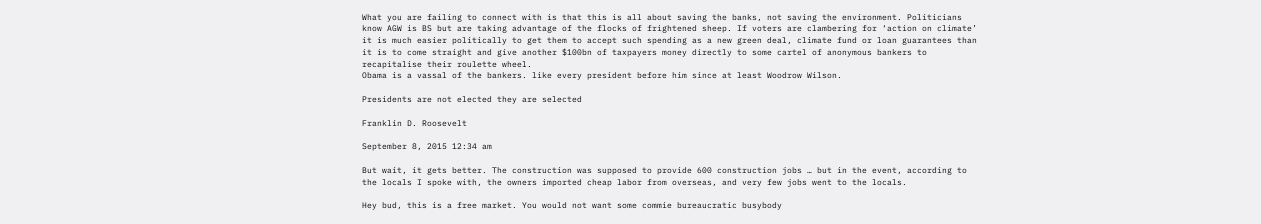What you are failing to connect with is that this is all about saving the banks, not saving the environment. Politicians know AGW is BS but are taking advantage of the flocks of frightened sheep. If voters are clambering for ‘action on climate’ it is much easier politically to get them to accept such spending as a new green deal, climate fund or loan guarantees than it is to come straight and give another $100bn of taxpayers money directly to some cartel of anonymous bankers to recapitalise their roulette wheel.
Obama is a vassal of the bankers. like every president before him since at least Woodrow Wilson.

Presidents are not elected they are selected

Franklin D. Roosevelt

September 8, 2015 12:34 am

But wait, it gets better. The construction was supposed to provide 600 construction jobs … but in the event, according to the locals I spoke with, the owners imported cheap labor from overseas, and very few jobs went to the locals.

Hey bud, this is a free market. You would not want some commie bureaucratic busybody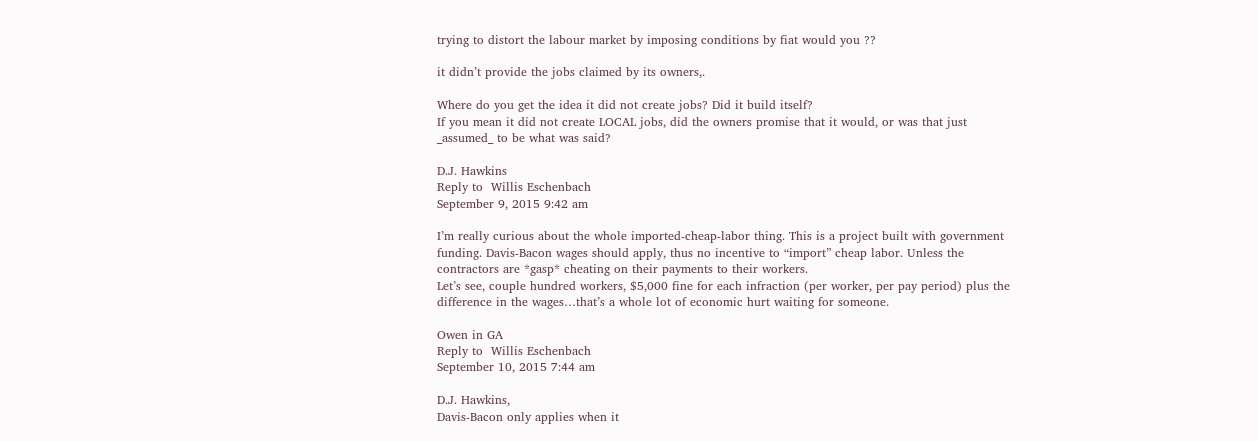trying to distort the labour market by imposing conditions by fiat would you ??

it didn’t provide the jobs claimed by its owners,.

Where do you get the idea it did not create jobs? Did it build itself?
If you mean it did not create LOCAL jobs, did the owners promise that it would, or was that just _assumed_ to be what was said?

D.J. Hawkins
Reply to  Willis Eschenbach
September 9, 2015 9:42 am

I’m really curious about the whole imported-cheap-labor thing. This is a project built with government funding. Davis-Bacon wages should apply, thus no incentive to “import” cheap labor. Unless the contractors are *gasp* cheating on their payments to their workers.
Let’s see, couple hundred workers, $5,000 fine for each infraction (per worker, per pay period) plus the difference in the wages…that’s a whole lot of economic hurt waiting for someone.

Owen in GA
Reply to  Willis Eschenbach
September 10, 2015 7:44 am

D.J. Hawkins,
Davis-Bacon only applies when it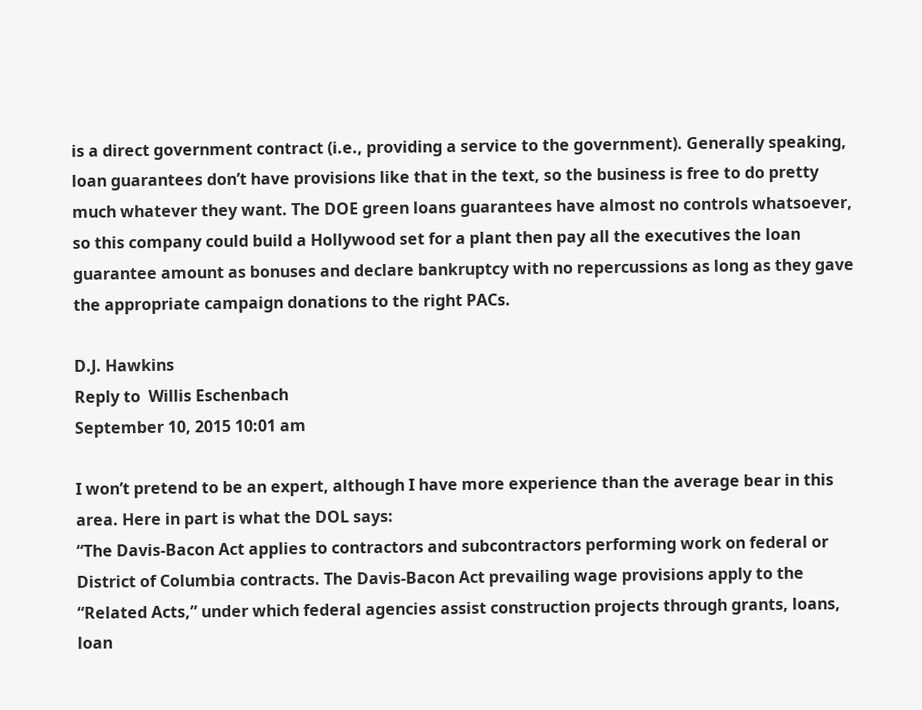is a direct government contract (i.e., providing a service to the government). Generally speaking, loan guarantees don’t have provisions like that in the text, so the business is free to do pretty much whatever they want. The DOE green loans guarantees have almost no controls whatsoever, so this company could build a Hollywood set for a plant then pay all the executives the loan guarantee amount as bonuses and declare bankruptcy with no repercussions as long as they gave the appropriate campaign donations to the right PACs.

D.J. Hawkins
Reply to  Willis Eschenbach
September 10, 2015 10:01 am

I won’t pretend to be an expert, although I have more experience than the average bear in this area. Here in part is what the DOL says:
“The Davis-Bacon Act applies to contractors and subcontractors performing work on federal or District of Columbia contracts. The Davis-Bacon Act prevailing wage provisions apply to the “Related Acts,” under which federal agencies assist construction projects through grants, loans, loan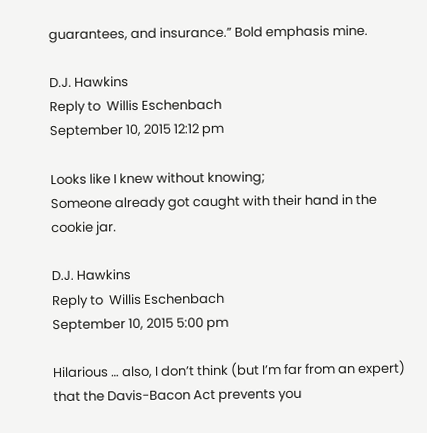guarantees, and insurance.” Bold emphasis mine.

D.J. Hawkins
Reply to  Willis Eschenbach
September 10, 2015 12:12 pm

Looks like I knew without knowing;
Someone already got caught with their hand in the cookie jar.

D.J. Hawkins
Reply to  Willis Eschenbach
September 10, 2015 5:00 pm

Hilarious … also, I don’t think (but I’m far from an expert) that the Davis-Bacon Act prevents you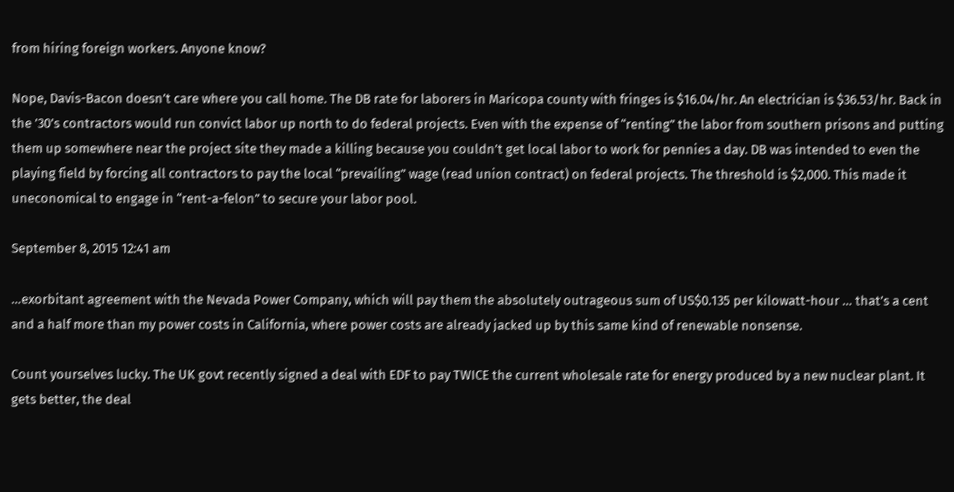from hiring foreign workers. Anyone know?

Nope, Davis-Bacon doesn’t care where you call home. The DB rate for laborers in Maricopa county with fringes is $16.04/hr. An electrician is $36.53/hr. Back in the ’30’s contractors would run convict labor up north to do federal projects. Even with the expense of “renting” the labor from southern prisons and putting them up somewhere near the project site they made a killing because you couldn’t get local labor to work for pennies a day. DB was intended to even the playing field by forcing all contractors to pay the local “prevailing” wage (read union contract) on federal projects. The threshold is $2,000. This made it uneconomical to engage in “rent-a-felon” to secure your labor pool.

September 8, 2015 12:41 am

…exorbitant agreement with the Nevada Power Company, which will pay them the absolutely outrageous sum of US$0.135 per kilowatt-hour … that’s a cent and a half more than my power costs in California, where power costs are already jacked up by this same kind of renewable nonsense.

Count yourselves lucky. The UK govt recently signed a deal with EDF to pay TWICE the current wholesale rate for energy produced by a new nuclear plant. It gets better, the deal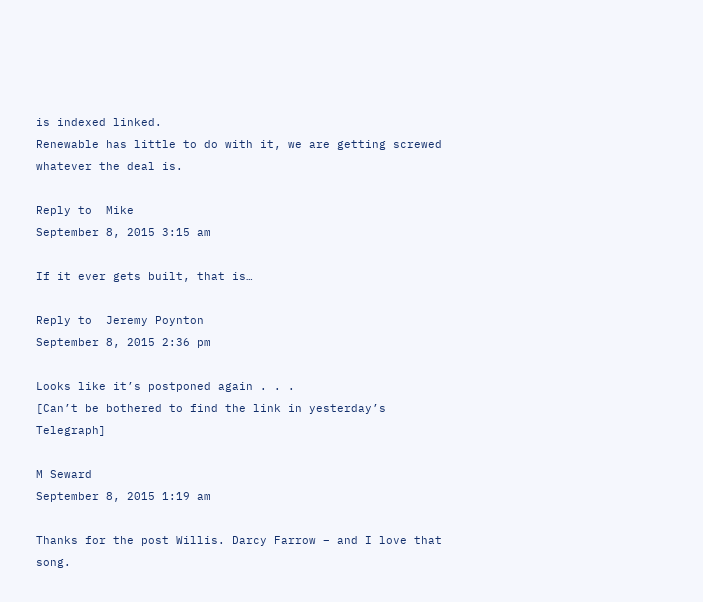is indexed linked.
Renewable has little to do with it, we are getting screwed whatever the deal is.

Reply to  Mike
September 8, 2015 3:15 am

If it ever gets built, that is…

Reply to  Jeremy Poynton
September 8, 2015 2:36 pm

Looks like it’s postponed again . . .
[Can’t be bothered to find the link in yesterday’s Telegraph]

M Seward
September 8, 2015 1:19 am

Thanks for the post Willis. Darcy Farrow – and I love that song.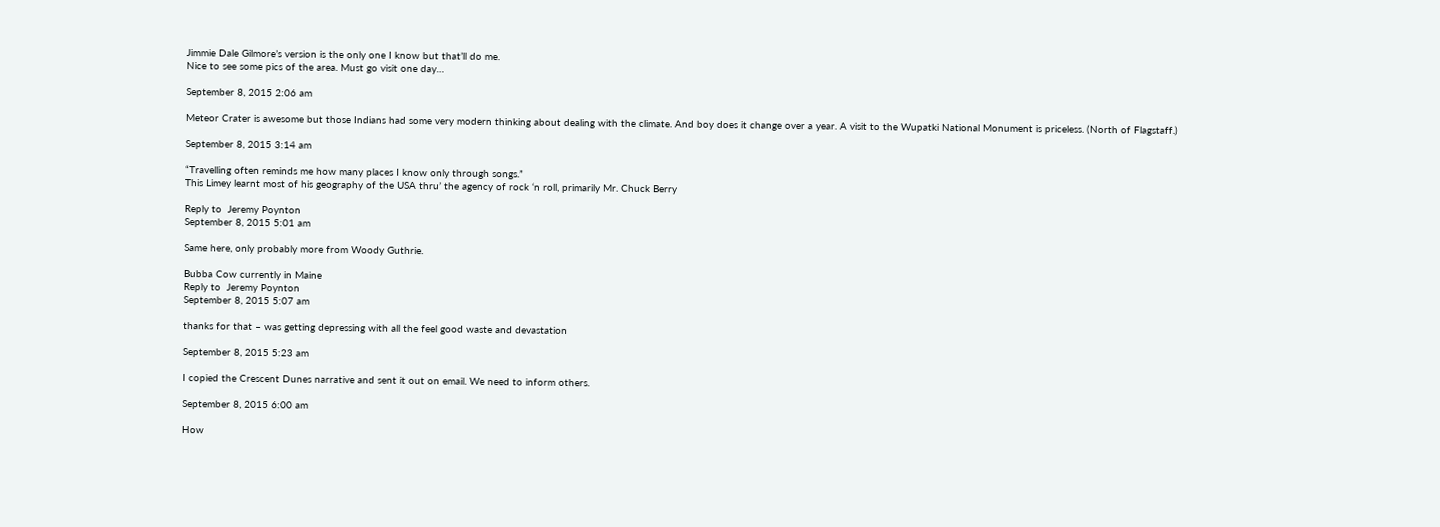Jimmie Dale Gilmore’s version is the only one I know but that’ll do me.
Nice to see some pics of the area. Must go visit one day…

September 8, 2015 2:06 am

Meteor Crater is awesome but those Indians had some very modern thinking about dealing with the climate. And boy does it change over a year. A visit to the Wupatki National Monument is priceless. (North of Flagstaff.)

September 8, 2015 3:14 am

“Travelling often reminds me how many places I know only through songs.”
This Limey learnt most of his geography of the USA thru’ the agency of rock ‘n roll, primarily Mr. Chuck Berry

Reply to  Jeremy Poynton
September 8, 2015 5:01 am

Same here, only probably more from Woody Guthrie.

Bubba Cow currently in Maine
Reply to  Jeremy Poynton
September 8, 2015 5:07 am

thanks for that – was getting depressing with all the feel good waste and devastation

September 8, 2015 5:23 am

I copied the Crescent Dunes narrative and sent it out on email. We need to inform others.

September 8, 2015 6:00 am

How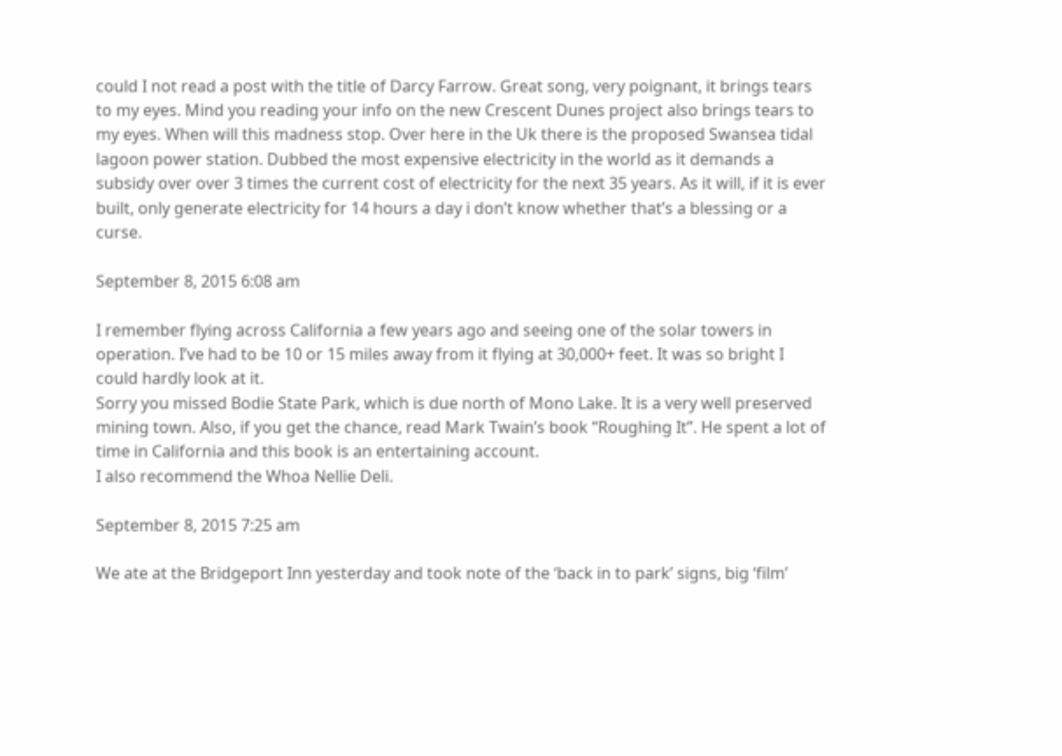could I not read a post with the title of Darcy Farrow. Great song, very poignant, it brings tears to my eyes. Mind you reading your info on the new Crescent Dunes project also brings tears to my eyes. When will this madness stop. Over here in the Uk there is the proposed Swansea tidal lagoon power station. Dubbed the most expensive electricity in the world as it demands a subsidy over over 3 times the current cost of electricity for the next 35 years. As it will, if it is ever built, only generate electricity for 14 hours a day i don’t know whether that’s a blessing or a curse.

September 8, 2015 6:08 am

I remember flying across California a few years ago and seeing one of the solar towers in operation. I’ve had to be 10 or 15 miles away from it flying at 30,000+ feet. It was so bright I could hardly look at it.
Sorry you missed Bodie State Park, which is due north of Mono Lake. It is a very well preserved mining town. Also, if you get the chance, read Mark Twain’s book “Roughing It”. He spent a lot of time in California and this book is an entertaining account.
I also recommend the Whoa Nellie Deli.

September 8, 2015 7:25 am

We ate at the Bridgeport Inn yesterday and took note of the ‘back in to park’ signs, big ‘film’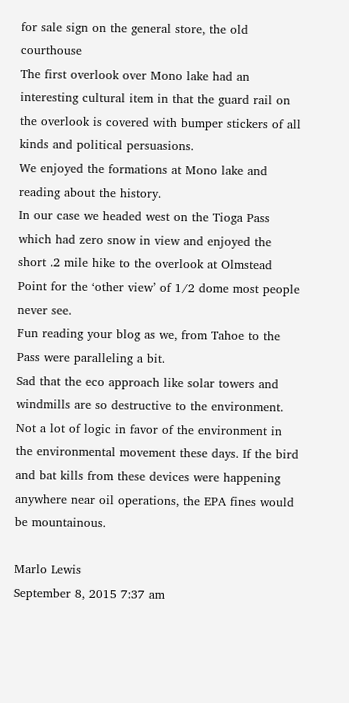for sale sign on the general store, the old courthouse
The first overlook over Mono lake had an interesting cultural item in that the guard rail on the overlook is covered with bumper stickers of all kinds and political persuasions.
We enjoyed the formations at Mono lake and reading about the history.
In our case we headed west on the Tioga Pass which had zero snow in view and enjoyed the short .2 mile hike to the overlook at Olmstead Point for the ‘other view’ of 1/2 dome most people never see.
Fun reading your blog as we, from Tahoe to the Pass were paralleling a bit.
Sad that the eco approach like solar towers and windmills are so destructive to the environment. Not a lot of logic in favor of the environment in the environmental movement these days. If the bird and bat kills from these devices were happening anywhere near oil operations, the EPA fines would be mountainous.

Marlo Lewis
September 8, 2015 7:37 am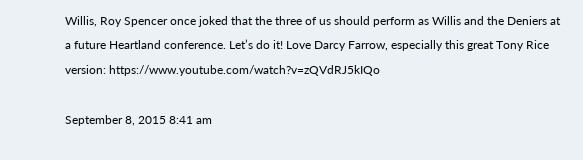Willis, Roy Spencer once joked that the three of us should perform as Willis and the Deniers at a future Heartland conference. Let’s do it! Love Darcy Farrow, especially this great Tony Rice version: https://www.youtube.com/watch?v=zQVdRJ5kIQo

September 8, 2015 8:41 am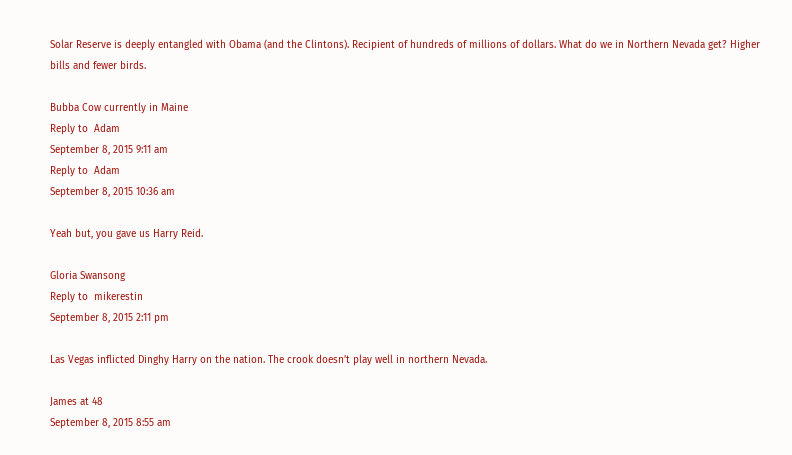Solar Reserve is deeply entangled with Obama (and the Clintons). Recipient of hundreds of millions of dollars. What do we in Northern Nevada get? Higher bills and fewer birds.

Bubba Cow currently in Maine
Reply to  Adam
September 8, 2015 9:11 am
Reply to  Adam
September 8, 2015 10:36 am

Yeah but, you gave us Harry Reid.

Gloria Swansong
Reply to  mikerestin
September 8, 2015 2:11 pm

Las Vegas inflicted Dinghy Harry on the nation. The crook doesn’t play well in northern Nevada.

James at 48
September 8, 2015 8:55 am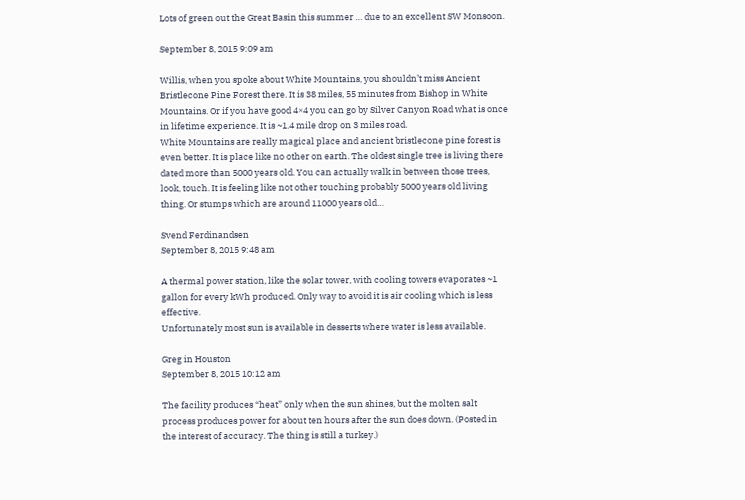Lots of green out the Great Basin this summer … due to an excellent SW Monsoon.

September 8, 2015 9:09 am

Willis, when you spoke about White Mountains, you shouldn’t miss Ancient Bristlecone Pine Forest there. It is 38 miles, 55 minutes from Bishop in White Mountains. Or if you have good 4×4 you can go by Silver Canyon Road what is once in lifetime experience. It is ~1.4 mile drop on 3 miles road.
White Mountains are really magical place and ancient bristlecone pine forest is even better. It is place like no other on earth. The oldest single tree is living there dated more than 5000 years old. You can actually walk in between those trees, look, touch. It is feeling like not other touching probably 5000 years old living thing. Or stumps which are around 11000 years old…

Svend Ferdinandsen
September 8, 2015 9:48 am

A thermal power station, like the solar tower, with cooling towers evaporates ~1 gallon for every kWh produced. Only way to avoid it is air cooling which is less effective.
Unfortunately most sun is available in desserts where water is less available.

Greg in Houston
September 8, 2015 10:12 am

The facility produces “heat” only when the sun shines, but the molten salt process produces power for about ten hours after the sun does down. (Posted in the interest of accuracy. The thing is still a turkey.)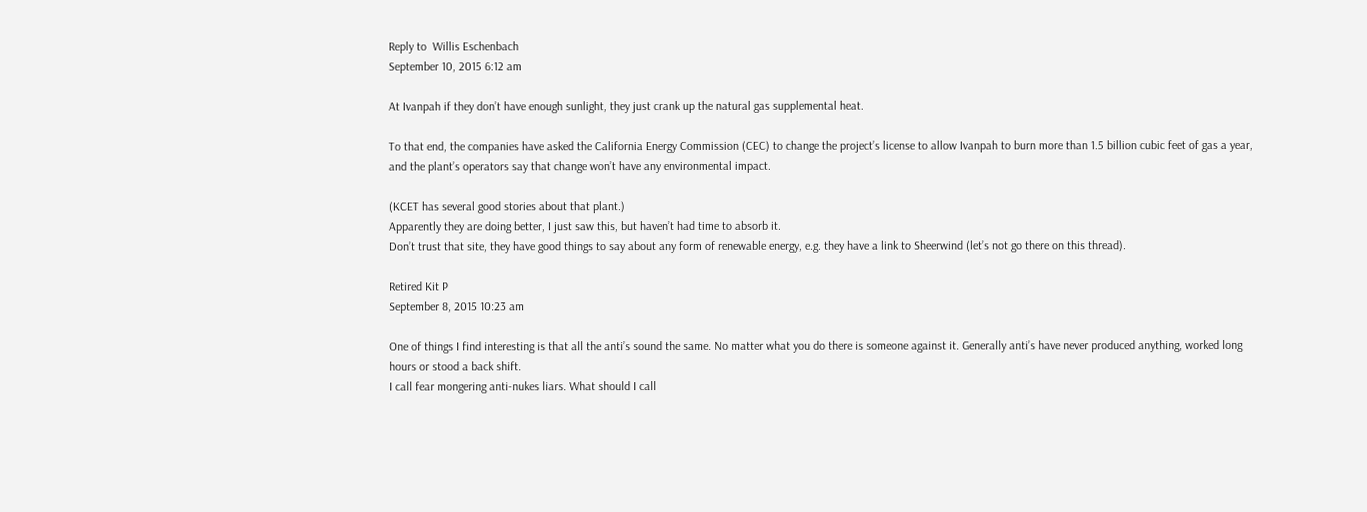Reply to  Willis Eschenbach
September 10, 2015 6:12 am

At Ivanpah if they don’t have enough sunlight, they just crank up the natural gas supplemental heat.

To that end, the companies have asked the California Energy Commission (CEC) to change the project’s license to allow Ivanpah to burn more than 1.5 billion cubic feet of gas a year, and the plant’s operators say that change won’t have any environmental impact.

(KCET has several good stories about that plant.)
Apparently they are doing better, I just saw this, but haven’t had time to absorb it.
Don’t trust that site, they have good things to say about any form of renewable energy, e.g. they have a link to Sheerwind (let’s not go there on this thread).

Retired Kit P
September 8, 2015 10:23 am

One of things I find interesting is that all the anti’s sound the same. No matter what you do there is someone against it. Generally anti’s have never produced anything, worked long hours or stood a back shift.
I call fear mongering anti-nukes liars. What should I call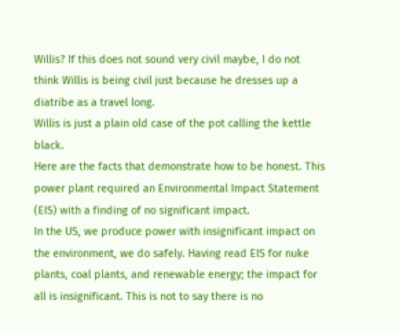Willis? If this does not sound very civil maybe, I do not think Willis is being civil just because he dresses up a diatribe as a travel long.
Willis is just a plain old case of the pot calling the kettle black.
Here are the facts that demonstrate how to be honest. This power plant required an Environmental Impact Statement (EIS) with a finding of no significant impact.
In the US, we produce power with insignificant impact on the environment, we do safely. Having read EIS for nuke plants, coal plants, and renewable energy; the impact for all is insignificant. This is not to say there is no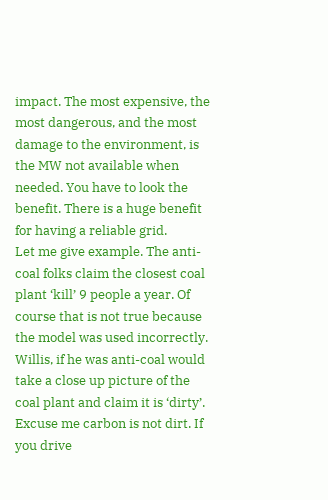impact. The most expensive, the most dangerous, and the most damage to the environment, is the MW not available when needed. You have to look the benefit. There is a huge benefit for having a reliable grid.
Let me give example. The anti-coal folks claim the closest coal plant ‘kill’ 9 people a year. Of course that is not true because the model was used incorrectly. Willis, if he was anti-coal would take a close up picture of the coal plant and claim it is ‘dirty’. Excuse me carbon is not dirt. If you drive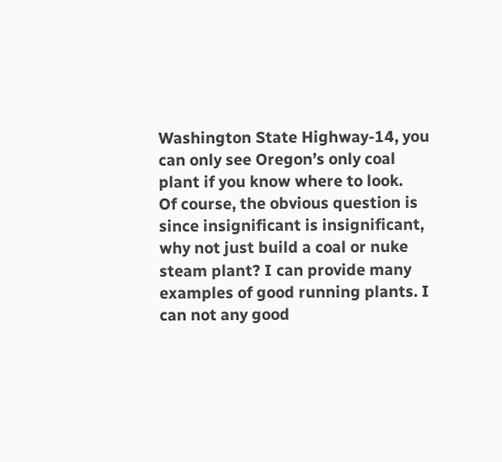Washington State Highway-14, you can only see Oregon’s only coal plant if you know where to look.
Of course, the obvious question is since insignificant is insignificant, why not just build a coal or nuke steam plant? I can provide many examples of good running plants. I can not any good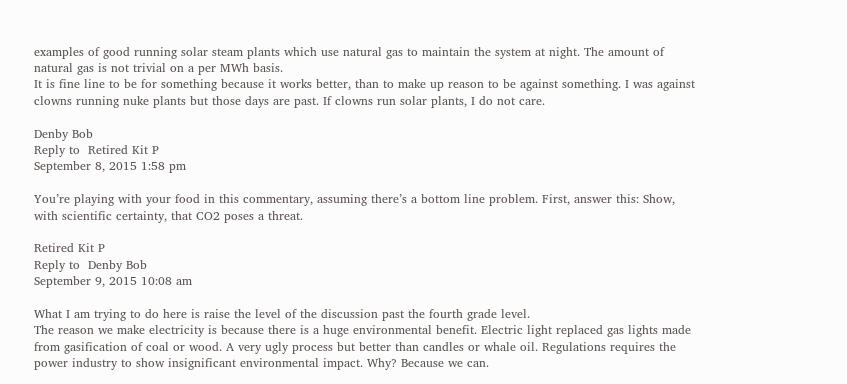examples of good running solar steam plants which use natural gas to maintain the system at night. The amount of natural gas is not trivial on a per MWh basis.
It is fine line to be for something because it works better, than to make up reason to be against something. I was against clowns running nuke plants but those days are past. If clowns run solar plants, I do not care.

Denby Bob
Reply to  Retired Kit P
September 8, 2015 1:58 pm

You’re playing with your food in this commentary, assuming there’s a bottom line problem. First, answer this: Show, with scientific certainty, that CO2 poses a threat.

Retired Kit P
Reply to  Denby Bob
September 9, 2015 10:08 am

What I am trying to do here is raise the level of the discussion past the fourth grade level.
The reason we make electricity is because there is a huge environmental benefit. Electric light replaced gas lights made from gasification of coal or wood. A very ugly process but better than candles or whale oil. Regulations requires the power industry to show insignificant environmental impact. Why? Because we can.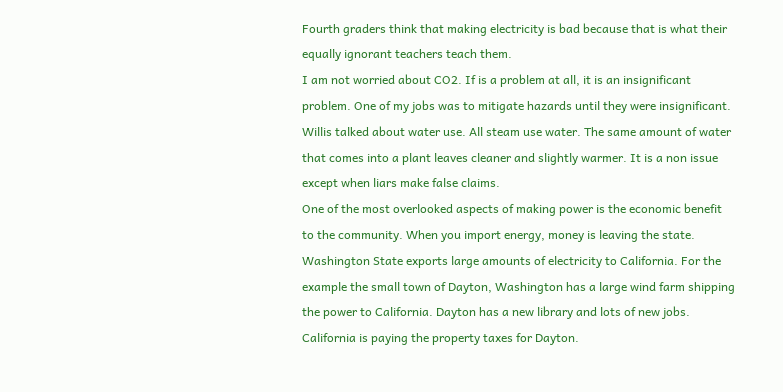Fourth graders think that making electricity is bad because that is what their equally ignorant teachers teach them.
I am not worried about CO2. If is a problem at all, it is an insignificant problem. One of my jobs was to mitigate hazards until they were insignificant. Willis talked about water use. All steam use water. The same amount of water that comes into a plant leaves cleaner and slightly warmer. It is a non issue except when liars make false claims.
One of the most overlooked aspects of making power is the economic benefit to the community. When you import energy, money is leaving the state. Washington State exports large amounts of electricity to California. For the example the small town of Dayton, Washington has a large wind farm shipping the power to California. Dayton has a new library and lots of new jobs. California is paying the property taxes for Dayton.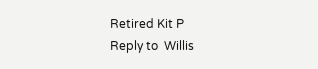Retired Kit P
Reply to  Willis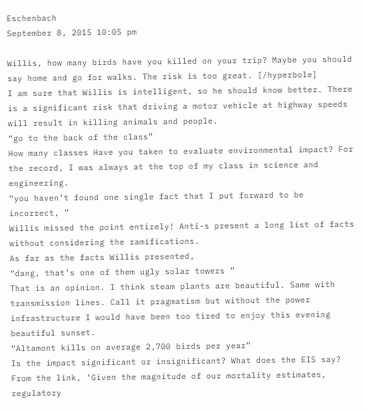Eschenbach
September 8, 2015 10:05 pm

Willis, how many birds have you killed on your trip? Maybe you should say home and go for walks. The risk is too great. [/hyperbole]
I am sure that Willis is intelligent, so he should know better. There is a significant risk that driving a motor vehicle at highway speeds will result in killing animals and people.
“go to the back of the class”
How many classes Have you taken to evaluate environmental impact? For the record, I was always at the top of my class in science and engineering.
“you haven’t found one single fact that I put forward to be incorrect, ”
Willis missed the point entirely! Anti-s present a long list of facts without considering the ramifications.
As far as the facts Willis presented,
“dang, that’s one of them ugly solar towers ”
That is an opinion. I think steam plants are beautiful. Same with transmission lines. Call it pragmatism but without the power infrastructure I would have been too tired to enjoy this evening beautiful sunset.
“Altamont kills on average 2,700 birds per year”
Is the impact significant or insignificant? What does the EIS say?
From the link, ‘Given the magnitude of our mortality estimates, regulatory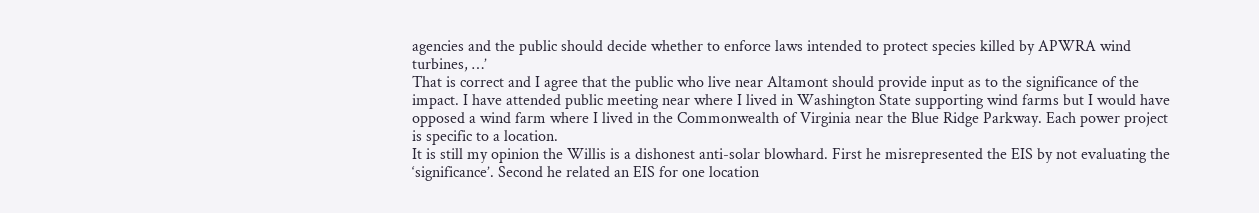agencies and the public should decide whether to enforce laws intended to protect species killed by APWRA wind turbines, …’
That is correct and I agree that the public who live near Altamont should provide input as to the significance of the impact. I have attended public meeting near where I lived in Washington State supporting wind farms but I would have opposed a wind farm where I lived in the Commonwealth of Virginia near the Blue Ridge Parkway. Each power project is specific to a location.
It is still my opinion the Willis is a dishonest anti-solar blowhard. First he misrepresented the EIS by not evaluating the ‘significance’. Second he related an EIS for one location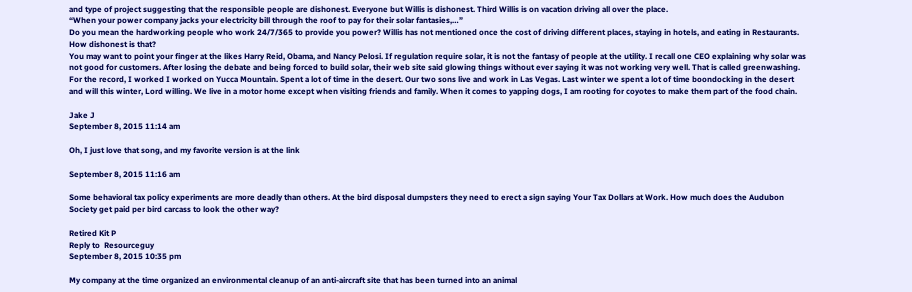and type of project suggesting that the responsible people are dishonest. Everyone but Willis is dishonest. Third Willis is on vacation driving all over the place.
“When your power company jacks your electricity bill through the roof to pay for their solar fantasies,…”
Do you mean the hardworking people who work 24/7/365 to provide you power? Willis has not mentioned once the cost of driving different places, staying in hotels, and eating in Restaurants. How dishonest is that?
You may want to point your finger at the likes Harry Reid, Obama, and Nancy Pelosi. If regulation require solar, it is not the fantasy of people at the utility. I recall one CEO explaining why solar was not good for customers. After losing the debate and being forced to build solar, their web site said glowing things without ever saying it was not working very well. That is called greenwashing.
For the record, I worked I worked on Yucca Mountain. Spent a lot of time in the desert. Our two sons live and work in Las Vegas. Last winter we spent a lot of time boondocking in the desert and will this winter, Lord willing. We live in a motor home except when visiting friends and family. When it comes to yapping dogs, I am rooting for coyotes to make them part of the food chain.

Jake J
September 8, 2015 11:14 am

Oh, I just love that song, and my favorite version is at the link

September 8, 2015 11:16 am

Some behavioral tax policy experiments are more deadly than others. At the bird disposal dumpsters they need to erect a sign saying Your Tax Dollars at Work. How much does the Audubon Society get paid per bird carcass to look the other way?

Retired Kit P
Reply to  Resourceguy
September 8, 2015 10:35 pm

My company at the time organized an environmental cleanup of an anti-aircraft site that has been turned into an animal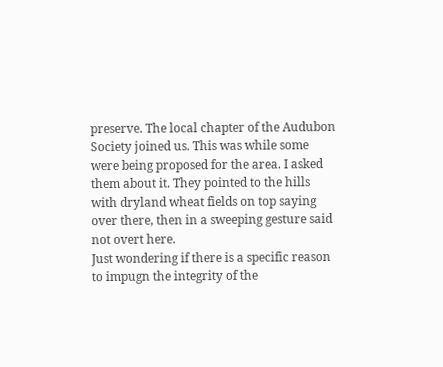preserve. The local chapter of the Audubon Society joined us. This was while some were being proposed for the area. I asked them about it. They pointed to the hills with dryland wheat fields on top saying over there, then in a sweeping gesture said not overt here.
Just wondering if there is a specific reason to impugn the integrity of the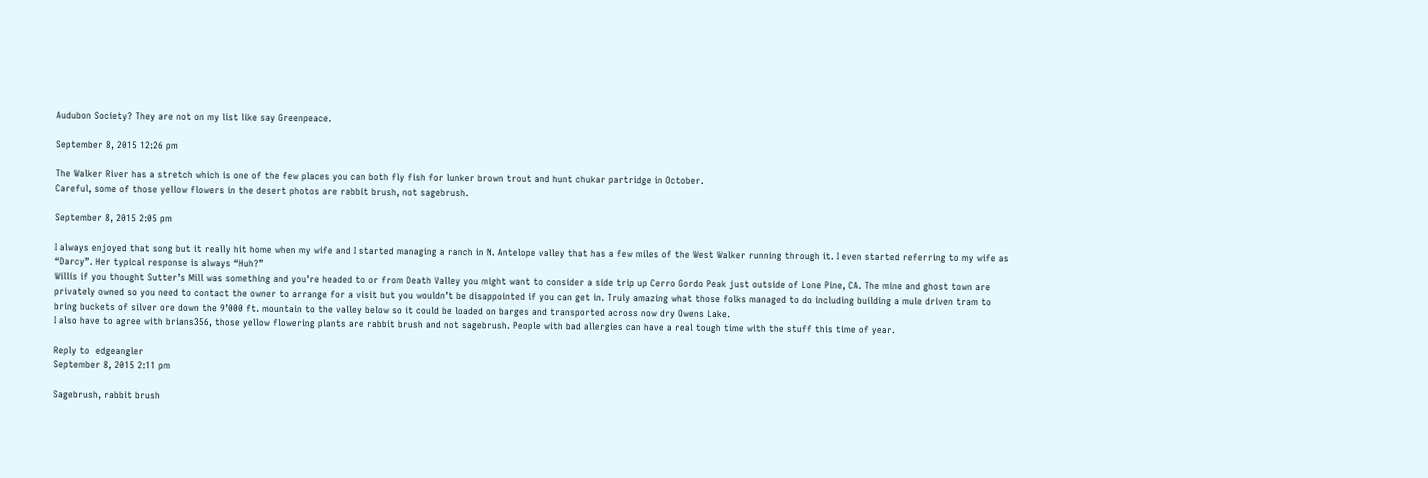Audubon Society? They are not on my list like say Greenpeace.

September 8, 2015 12:26 pm

The Walker River has a stretch which is one of the few places you can both fly fish for lunker brown trout and hunt chukar partridge in October.
Careful, some of those yellow flowers in the desert photos are rabbit brush, not sagebrush.

September 8, 2015 2:05 pm

I always enjoyed that song but it really hit home when my wife and I started managing a ranch in N. Antelope valley that has a few miles of the West Walker running through it. I even started referring to my wife as “Darcy”. Her typical response is always “Huh?”
Willis if you thought Sutter’s Mill was something and you’re headed to or from Death Valley you might want to consider a side trip up Cerro Gordo Peak just outside of Lone Pine, CA. The mine and ghost town are privately owned so you need to contact the owner to arrange for a visit but you wouldn’t be disappointed if you can get in. Truly amazing what those folks managed to do including building a mule driven tram to bring buckets of silver ore down the 9’000 ft. mountain to the valley below so it could be loaded on barges and transported across now dry Owens Lake.
I also have to agree with brians356, those yellow flowering plants are rabbit brush and not sagebrush. People with bad allergies can have a real tough time with the stuff this time of year.

Reply to  edgeangler
September 8, 2015 2:11 pm

Sagebrush, rabbit brush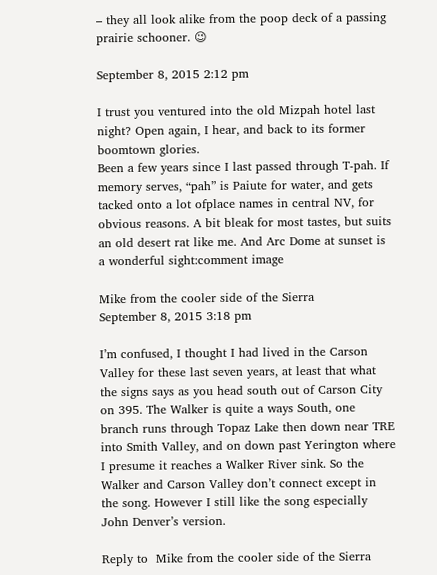– they all look alike from the poop deck of a passing prairie schooner. 😉

September 8, 2015 2:12 pm

I trust you ventured into the old Mizpah hotel last night? Open again, I hear, and back to its former boomtown glories.
Been a few years since I last passed through T-pah. If memory serves, “pah” is Paiute for water, and gets tacked onto a lot ofplace names in central NV, for obvious reasons. A bit bleak for most tastes, but suits an old desert rat like me. And Arc Dome at sunset is a wonderful sight:comment image

Mike from the cooler side of the Sierra
September 8, 2015 3:18 pm

I’m confused, I thought I had lived in the Carson Valley for these last seven years, at least that what the signs says as you head south out of Carson City on 395. The Walker is quite a ways South, one branch runs through Topaz Lake then down near TRE into Smith Valley, and on down past Yerington where I presume it reaches a Walker River sink. So the Walker and Carson Valley don’t connect except in the song. However I still like the song especially John Denver’s version.

Reply to  Mike from the cooler side of the Sierra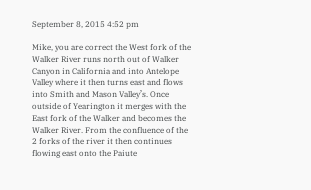September 8, 2015 4:52 pm

Mike, you are correct the West fork of the Walker River runs north out of Walker Canyon in California and into Antelope Valley where it then turns east and flows into Smith and Mason Valley’s. Once outside of Yearington it merges with the East fork of the Walker and becomes the Walker River. From the confluence of the 2 forks of the river it then continues flowing east onto the Paiute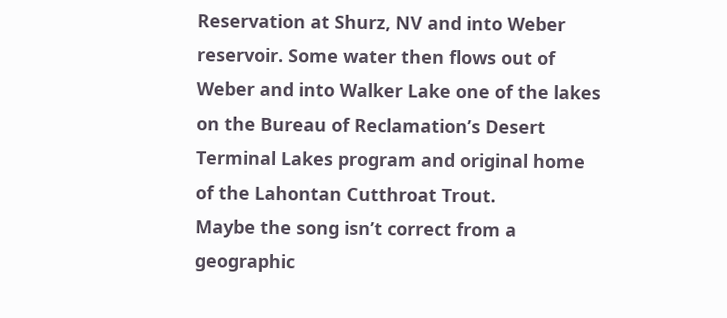Reservation at Shurz, NV and into Weber reservoir. Some water then flows out of Weber and into Walker Lake one of the lakes on the Bureau of Reclamation’s Desert Terminal Lakes program and original home of the Lahontan Cutthroat Trout.
Maybe the song isn’t correct from a geographic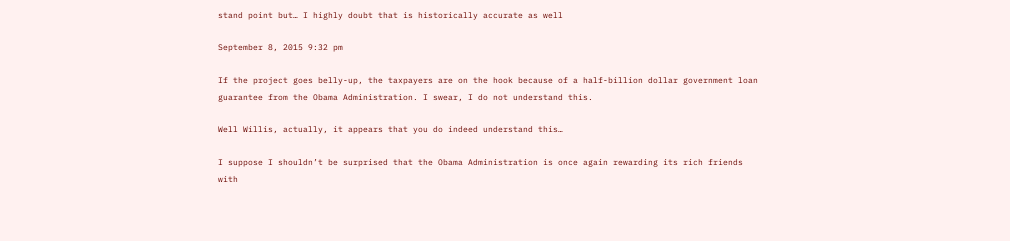stand point but… I highly doubt that is historically accurate as well

September 8, 2015 9:32 pm

If the project goes belly-up, the taxpayers are on the hook because of a half-billion dollar government loan guarantee from the Obama Administration. I swear, I do not understand this.

Well Willis, actually, it appears that you do indeed understand this…

I suppose I shouldn’t be surprised that the Obama Administration is once again rewarding its rich friends with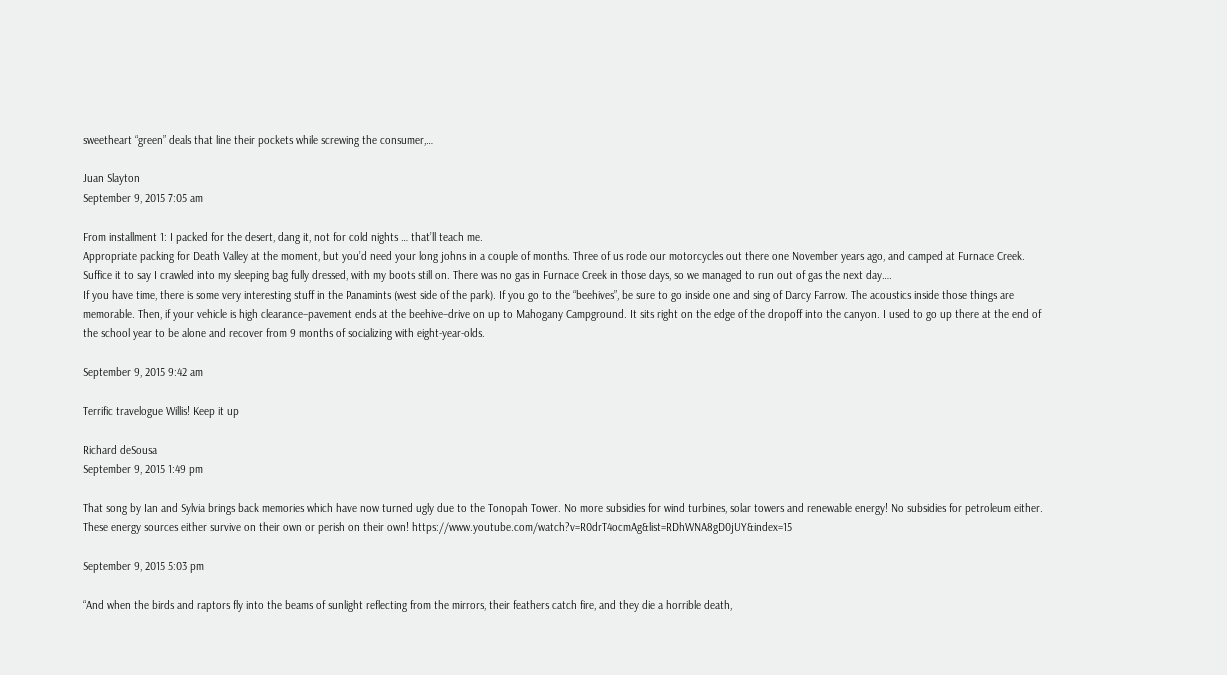sweetheart “green” deals that line their pockets while screwing the consumer,…

Juan Slayton
September 9, 2015 7:05 am

From installment 1: I packed for the desert, dang it, not for cold nights … that’ll teach me.
Appropriate packing for Death Valley at the moment, but you’d need your long johns in a couple of months. Three of us rode our motorcycles out there one November years ago, and camped at Furnace Creek. Suffice it to say I crawled into my sleeping bag fully dressed, with my boots still on. There was no gas in Furnace Creek in those days, so we managed to run out of gas the next day….
If you have time, there is some very interesting stuff in the Panamints (west side of the park). If you go to the “beehives”, be sure to go inside one and sing of Darcy Farrow. The acoustics inside those things are memorable. Then, if your vehicle is high clearance–pavement ends at the beehive–drive on up to Mahogany Campground. It sits right on the edge of the dropoff into the canyon. I used to go up there at the end of the school year to be alone and recover from 9 months of socializing with eight-year-olds.

September 9, 2015 9:42 am

Terrific travelogue Willis! Keep it up

Richard deSousa
September 9, 2015 1:49 pm

That song by Ian and Sylvia brings back memories which have now turned ugly due to the Tonopah Tower. No more subsidies for wind turbines, solar towers and renewable energy! No subsidies for petroleum either. These energy sources either survive on their own or perish on their own! https://www.youtube.com/watch?v=R0drT4ocmAg&list=RDhWNA8gD0jUY&index=15

September 9, 2015 5:03 pm

“And when the birds and raptors fly into the beams of sunlight reflecting from the mirrors, their feathers catch fire, and they die a horrible death,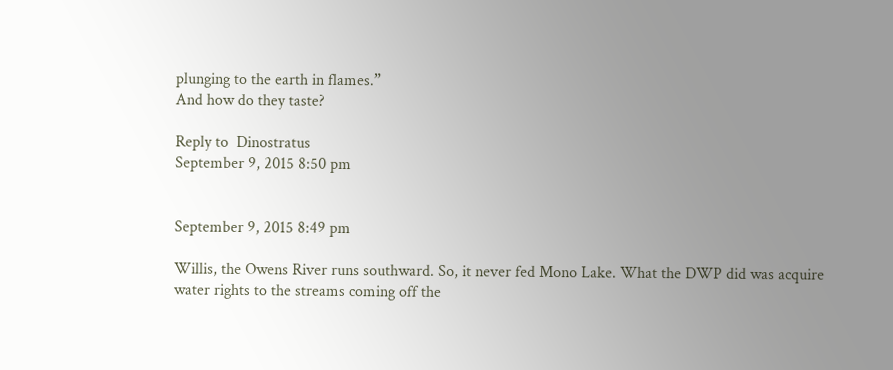plunging to the earth in flames.”
And how do they taste?

Reply to  Dinostratus
September 9, 2015 8:50 pm


September 9, 2015 8:49 pm

Willis, the Owens River runs southward. So, it never fed Mono Lake. What the DWP did was acquire water rights to the streams coming off the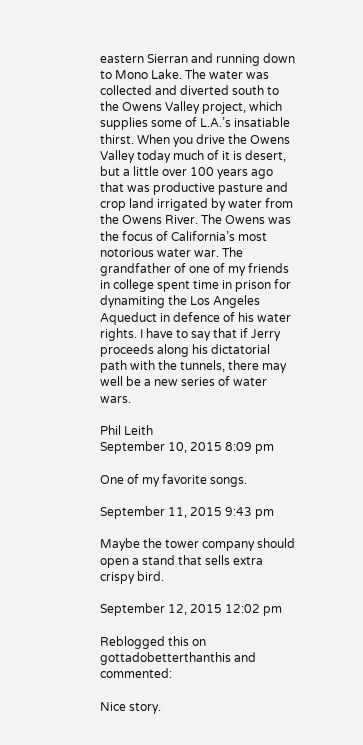eastern Sierran and running down to Mono Lake. The water was collected and diverted south to the Owens Valley project, which supplies some of L.A.’s insatiable thirst. When you drive the Owens Valley today much of it is desert, but a little over 100 years ago that was productive pasture and crop land irrigated by water from the Owens River. The Owens was the focus of California’s most notorious water war. The grandfather of one of my friends in college spent time in prison for dynamiting the Los Angeles Aqueduct in defence of his water rights. I have to say that if Jerry proceeds along his dictatorial path with the tunnels, there may well be a new series of water wars.

Phil Leith
September 10, 2015 8:09 pm

One of my favorite songs.

September 11, 2015 9:43 pm

Maybe the tower company should open a stand that sells extra crispy bird.

September 12, 2015 12:02 pm

Reblogged this on gottadobetterthanthis and commented:

Nice story.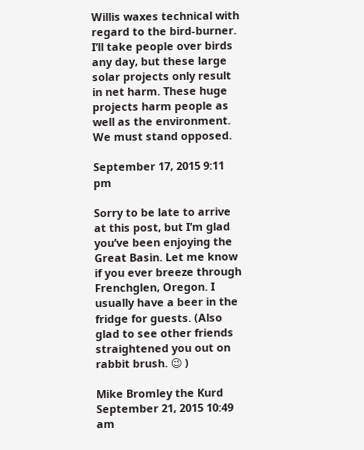Willis waxes technical with regard to the bird-burner.
I’ll take people over birds any day, but these large solar projects only result in net harm. These huge projects harm people as well as the environment. We must stand opposed.

September 17, 2015 9:11 pm

Sorry to be late to arrive at this post, but I’m glad you’ve been enjoying the Great Basin. Let me know if you ever breeze through Frenchglen, Oregon. I usually have a beer in the fridge for guests. (Also glad to see other friends straightened you out on rabbit brush. 😉 )

Mike Bromley the Kurd
September 21, 2015 10:49 am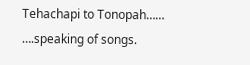Tehachapi to Tonopah……
….speaking of songs.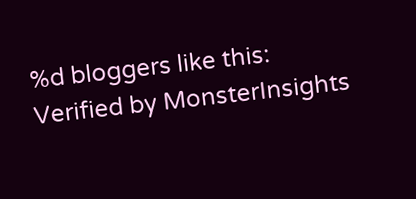%d bloggers like this:
Verified by MonsterInsights